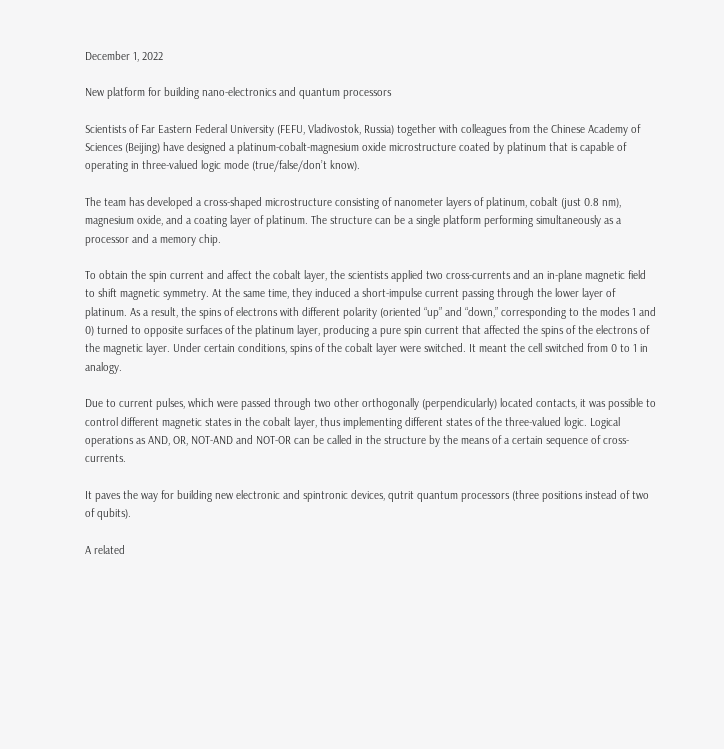December 1, 2022

New platform for building nano-electronics and quantum processors

Scientists of Far Eastern Federal University (FEFU, Vladivostok, Russia) together with colleagues from the Chinese Academy of Sciences (Beijing) have designed a platinum-cobalt-magnesium oxide microstructure coated by platinum that is capable of operating in three-valued logic mode (true/false/don’t know).

The team has developed a cross-shaped microstructure consisting of nanometer layers of platinum, cobalt (just 0.8 nm), magnesium oxide, and a coating layer of platinum. The structure can be a single platform performing simultaneously as a processor and a memory chip.

To obtain the spin current and affect the cobalt layer, the scientists applied two cross-currents and an in-plane magnetic field to shift magnetic symmetry. At the same time, they induced a short-impulse current passing through the lower layer of platinum. As a result, the spins of electrons with different polarity (oriented “up” and “down,” corresponding to the modes 1 and 0) turned to opposite surfaces of the platinum layer, producing a pure spin current that affected the spins of the electrons of the magnetic layer. Under certain conditions, spins of the cobalt layer were switched. It meant the cell switched from 0 to 1 in analogy.

Due to current pulses, which were passed through two other orthogonally (perpendicularly) located contacts, it was possible to control different magnetic states in the cobalt layer, thus implementing different states of the three-valued logic. Logical operations as AND, OR, NOT-AND and NOT-OR can be called in the structure by the means of a certain sequence of cross-currents.

It paves the way for building new electronic and spintronic devices, qutrit quantum processors (three positions instead of two of qubits).

A related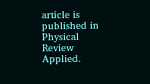article is published in Physical Review Applied.